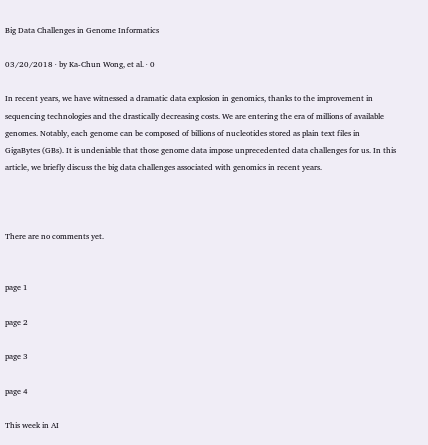Big Data Challenges in Genome Informatics

03/20/2018 ∙ by Ka-Chun Wong, et al. ∙ 0

In recent years, we have witnessed a dramatic data explosion in genomics, thanks to the improvement in sequencing technologies and the drastically decreasing costs. We are entering the era of millions of available genomes. Notably, each genome can be composed of billions of nucleotides stored as plain text files in GigaBytes (GBs). It is undeniable that those genome data impose unprecedented data challenges for us. In this article, we briefly discuss the big data challenges associated with genomics in recent years.



There are no comments yet.


page 1

page 2

page 3

page 4

This week in AI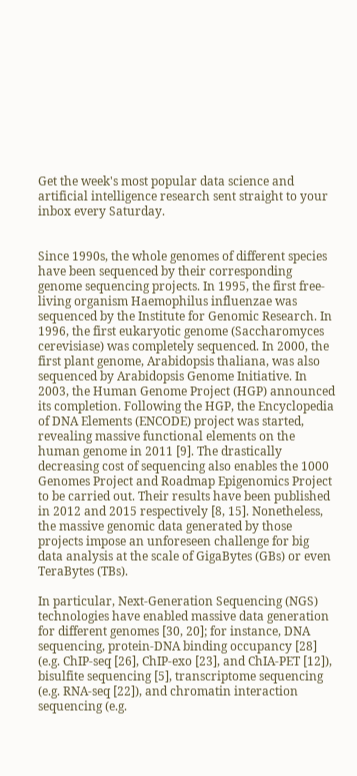Get the week's most popular data science and artificial intelligence research sent straight to your inbox every Saturday.


Since 1990s, the whole genomes of different species have been sequenced by their corresponding genome sequencing projects. In 1995, the first free-living organism Haemophilus influenzae was sequenced by the Institute for Genomic Research. In 1996, the first eukaryotic genome (Saccharomyces cerevisiase) was completely sequenced. In 2000, the first plant genome, Arabidopsis thaliana, was also sequenced by Arabidopsis Genome Initiative. In 2003, the Human Genome Project (HGP) announced its completion. Following the HGP, the Encyclopedia of DNA Elements (ENCODE) project was started, revealing massive functional elements on the human genome in 2011 [9]. The drastically decreasing cost of sequencing also enables the 1000 Genomes Project and Roadmap Epigenomics Project to be carried out. Their results have been published in 2012 and 2015 respectively [8, 15]. Nonetheless, the massive genomic data generated by those projects impose an unforeseen challenge for big data analysis at the scale of GigaBytes (GBs) or even TeraBytes (TBs).

In particular, Next-Generation Sequencing (NGS) technologies have enabled massive data generation for different genomes [30, 20]; for instance, DNA sequencing, protein-DNA binding occupancy [28] (e.g. ChIP-seq [26], ChIP-exo [23], and ChIA-PET [12]), bisulfite sequencing [5], transcriptome sequencing (e.g. RNA-seq [22]), and chromatin interaction sequencing (e.g.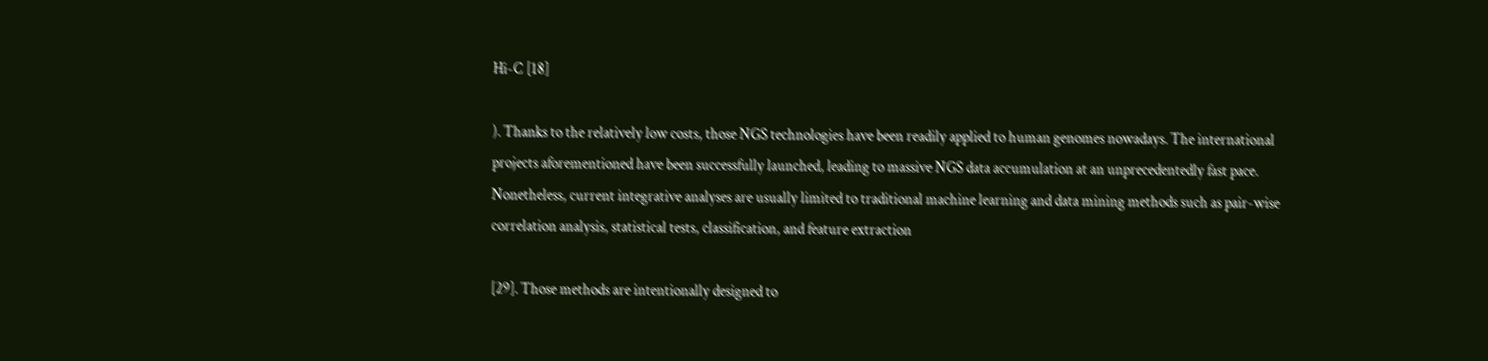Hi-C [18]

). Thanks to the relatively low costs, those NGS technologies have been readily applied to human genomes nowadays. The international projects aforementioned have been successfully launched, leading to massive NGS data accumulation at an unprecedentedly fast pace. Nonetheless, current integrative analyses are usually limited to traditional machine learning and data mining methods such as pair-wise correlation analysis, statistical tests, classification, and feature extraction

[29]. Those methods are intentionally designed to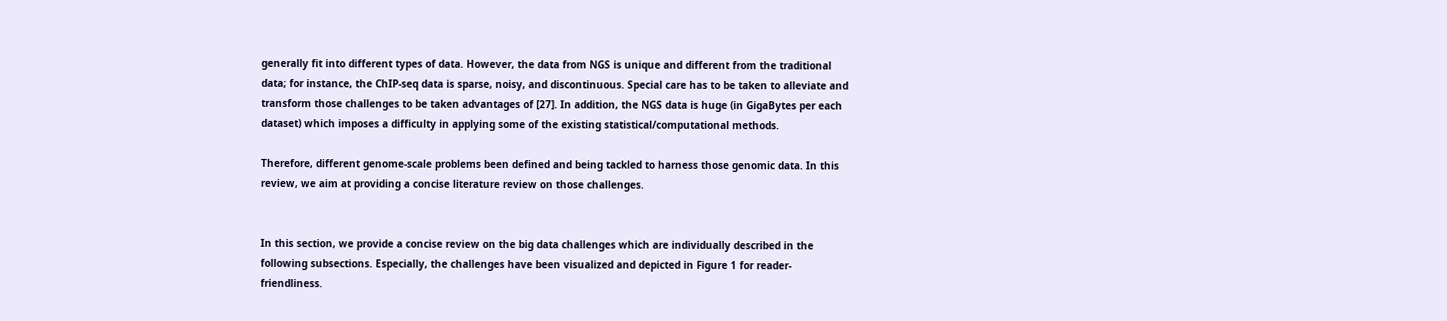generally fit into different types of data. However, the data from NGS is unique and different from the traditional data; for instance, the ChIP-seq data is sparse, noisy, and discontinuous. Special care has to be taken to alleviate and transform those challenges to be taken advantages of [27]. In addition, the NGS data is huge (in GigaBytes per each dataset) which imposes a difficulty in applying some of the existing statistical/computational methods.

Therefore, different genome-scale problems been defined and being tackled to harness those genomic data. In this review, we aim at providing a concise literature review on those challenges.


In this section, we provide a concise review on the big data challenges which are individually described in the following subsections. Especially, the challenges have been visualized and depicted in Figure 1 for reader-friendliness.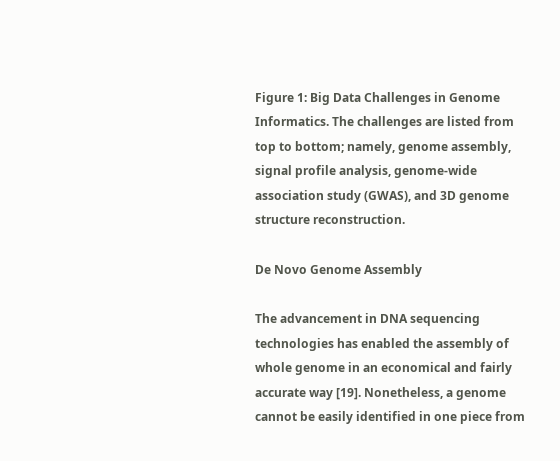Figure 1: Big Data Challenges in Genome Informatics. The challenges are listed from top to bottom; namely, genome assembly, signal profile analysis, genome-wide association study (GWAS), and 3D genome structure reconstruction.

De Novo Genome Assembly

The advancement in DNA sequencing technologies has enabled the assembly of whole genome in an economical and fairly accurate way [19]. Nonetheless, a genome cannot be easily identified in one piece from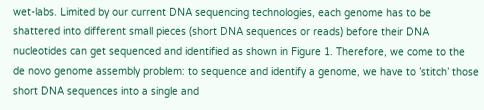wet-labs. Limited by our current DNA sequencing technologies, each genome has to be shattered into different small pieces (short DNA sequences or reads) before their DNA nucleotides can get sequenced and identified as shown in Figure 1. Therefore, we come to the de novo genome assembly problem: to sequence and identify a genome, we have to ’stitch’ those short DNA sequences into a single and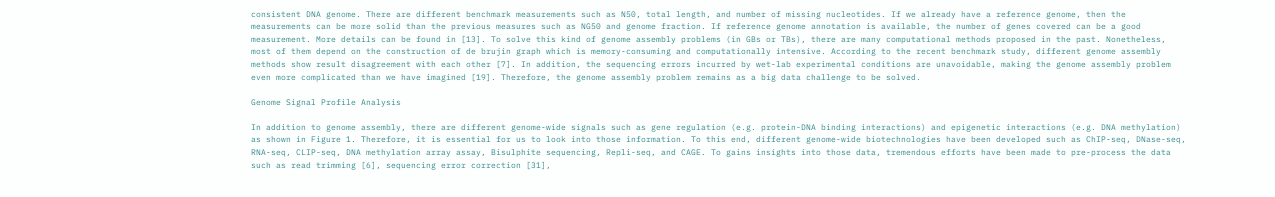consistent DNA genome. There are different benchmark measurements such as N50, total length, and number of missing nucleotides. If we already have a reference genome, then the measurements can be more solid than the previous measures such as NG50 and genome fraction. If reference genome annotation is available, the number of genes covered can be a good measurement. More details can be found in [13]. To solve this kind of genome assembly problems (in GBs or TBs), there are many computational methods proposed in the past. Nonetheless, most of them depend on the construction of de brujin graph which is memory-consuming and computationally intensive. According to the recent benchmark study, different genome assembly methods show result disagreement with each other [7]. In addition, the sequencing errors incurred by wet-lab experimental conditions are unavoidable, making the genome assembly problem even more complicated than we have imagined [19]. Therefore, the genome assembly problem remains as a big data challenge to be solved.

Genome Signal Profile Analysis

In addition to genome assembly, there are different genome-wide signals such as gene regulation (e.g. protein-DNA binding interactions) and epigenetic interactions (e.g. DNA methylation) as shown in Figure 1. Therefore, it is essential for us to look into those information. To this end, different genome-wide biotechnologies have been developed such as ChIP-seq, DNase-seq, RNA-seq, CLIP-seq, DNA methylation array assay, Bisulphite sequencing, Repli-seq, and CAGE. To gains insights into those data, tremendous efforts have been made to pre-process the data such as read trimming [6], sequencing error correction [31],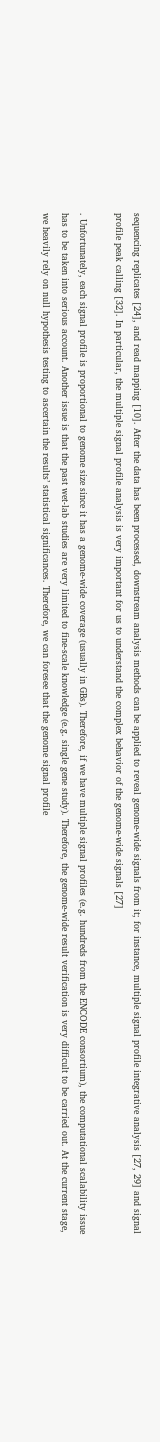sequencing replicates [24], and read mapping [10]. After the data has been processed, downstream analysis methods can be applied to reveal genome-wide signals from it; for instance, multiple signal profile integrative analysis [27, 29] and signal profile peak calling [32]. In particular, the multiple signal profile analysis is very important for us to understand the complex behavior of the genome-wide signals [27]

. Unfortunately, each signal profile is proportional to genome size since it has a genome-wide coverage (usually in GBs). Therefore, if we have multiple signal profiles (e.g. hundreds from the ENCODE consortium), the computational scalability issue has to be taken into serious account. Another issue is that the past wet-lab studies are very limited to fine-scale knowledge (e.g. single gene study). Therefore, the genome-wide result verification is very difficult to be carried out. At the current stage, we heavily rely on null hypothesis testing to ascertain the results’ statistical significances. Therefore, we can foresee that the genome signal profile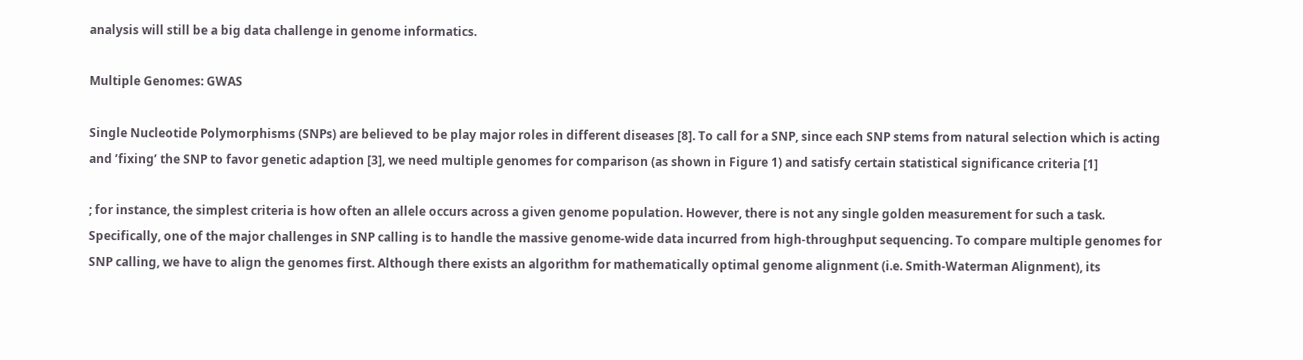analysis will still be a big data challenge in genome informatics.

Multiple Genomes: GWAS

Single Nucleotide Polymorphisms (SNPs) are believed to be play major roles in different diseases [8]. To call for a SNP, since each SNP stems from natural selection which is acting and ’fixing’ the SNP to favor genetic adaption [3], we need multiple genomes for comparison (as shown in Figure 1) and satisfy certain statistical significance criteria [1]

; for instance, the simplest criteria is how often an allele occurs across a given genome population. However, there is not any single golden measurement for such a task. Specifically, one of the major challenges in SNP calling is to handle the massive genome-wide data incurred from high-throughput sequencing. To compare multiple genomes for SNP calling, we have to align the genomes first. Although there exists an algorithm for mathematically optimal genome alignment (i.e. Smith-Waterman Alignment), its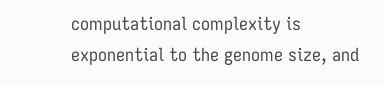computational complexity is exponential to the genome size, and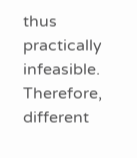thus practically infeasible. Therefore, different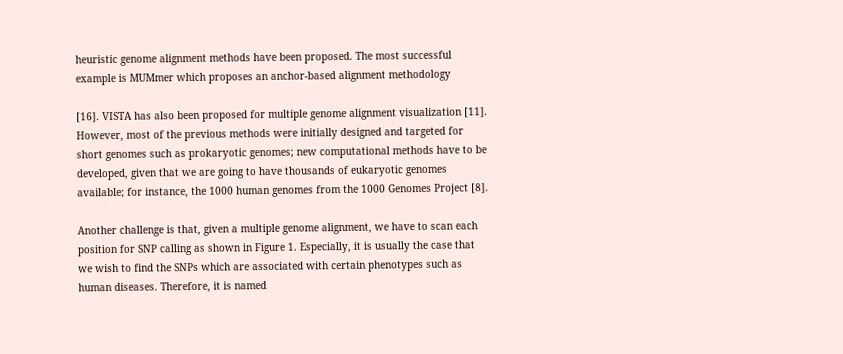heuristic genome alignment methods have been proposed. The most successful example is MUMmer which proposes an anchor-based alignment methodology

[16]. VISTA has also been proposed for multiple genome alignment visualization [11]. However, most of the previous methods were initially designed and targeted for short genomes such as prokaryotic genomes; new computational methods have to be developed, given that we are going to have thousands of eukaryotic genomes available; for instance, the 1000 human genomes from the 1000 Genomes Project [8].

Another challenge is that, given a multiple genome alignment, we have to scan each position for SNP calling as shown in Figure 1. Especially, it is usually the case that we wish to find the SNPs which are associated with certain phenotypes such as human diseases. Therefore, it is named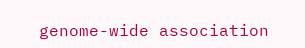genome-wide association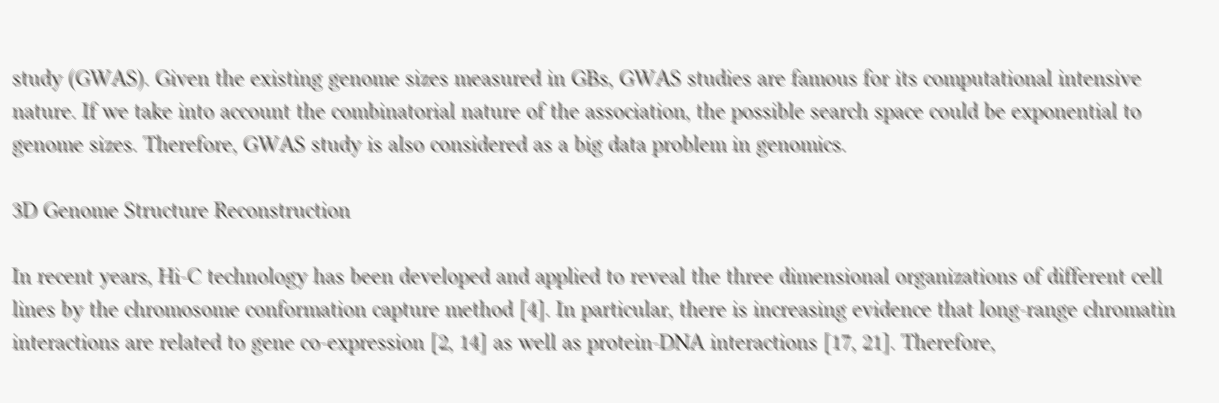study (GWAS). Given the existing genome sizes measured in GBs, GWAS studies are famous for its computational intensive nature. If we take into account the combinatorial nature of the association, the possible search space could be exponential to genome sizes. Therefore, GWAS study is also considered as a big data problem in genomics.

3D Genome Structure Reconstruction

In recent years, Hi-C technology has been developed and applied to reveal the three dimensional organizations of different cell lines by the chromosome conformation capture method [4]. In particular, there is increasing evidence that long-range chromatin interactions are related to gene co-expression [2, 14] as well as protein-DNA interactions [17, 21]. Therefore,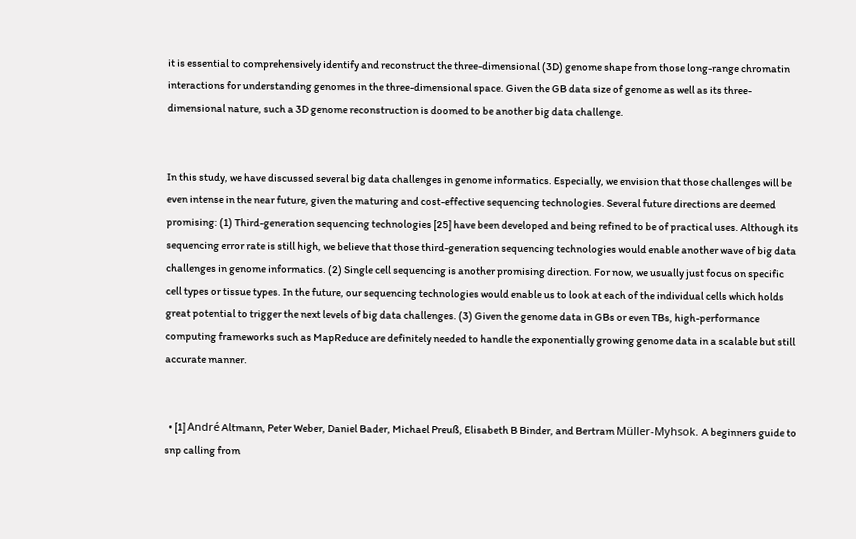it is essential to comprehensively identify and reconstruct the three-dimensional (3D) genome shape from those long-range chromatin interactions for understanding genomes in the three-dimensional space. Given the GB data size of genome as well as its three-dimensional nature, such a 3D genome reconstruction is doomed to be another big data challenge.


In this study, we have discussed several big data challenges in genome informatics. Especially, we envision that those challenges will be even intense in the near future, given the maturing and cost-effective sequencing technologies. Several future directions are deemed promising: (1) Third-generation sequencing technologies [25] have been developed and being refined to be of practical uses. Although its sequencing error rate is still high, we believe that those third-generation sequencing technologies would enable another wave of big data challenges in genome informatics. (2) Single cell sequencing is another promising direction. For now, we usually just focus on specific cell types or tissue types. In the future, our sequencing technologies would enable us to look at each of the individual cells which holds great potential to trigger the next levels of big data challenges. (3) Given the genome data in GBs or even TBs, high-performance computing frameworks such as MapReduce are definitely needed to handle the exponentially growing genome data in a scalable but still accurate manner.


  • [1] André Altmann, Peter Weber, Daniel Bader, Michael Preuß, Elisabeth B Binder, and Bertram Müller-Myhsok. A beginners guide to snp calling from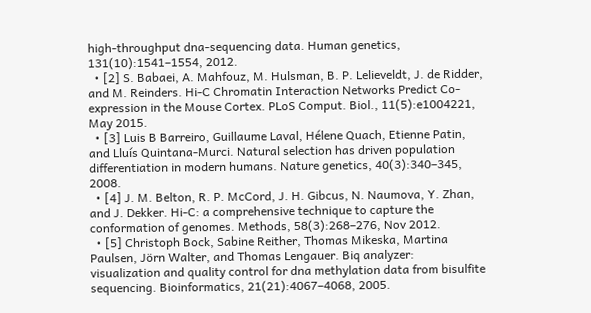high-throughput dna-sequencing data. Human genetics, 131(10):1541–1554, 2012.
  • [2] S. Babaei, A. Mahfouz, M. Hulsman, B. P. Lelieveldt, J. de Ridder, and M. Reinders. Hi-C Chromatin Interaction Networks Predict Co-expression in the Mouse Cortex. PLoS Comput. Biol., 11(5):e1004221, May 2015.
  • [3] Luis B Barreiro, Guillaume Laval, Hélene Quach, Etienne Patin, and Lluís Quintana-Murci. Natural selection has driven population differentiation in modern humans. Nature genetics, 40(3):340–345, 2008.
  • [4] J. M. Belton, R. P. McCord, J. H. Gibcus, N. Naumova, Y. Zhan, and J. Dekker. Hi-C: a comprehensive technique to capture the conformation of genomes. Methods, 58(3):268–276, Nov 2012.
  • [5] Christoph Bock, Sabine Reither, Thomas Mikeska, Martina Paulsen, Jörn Walter, and Thomas Lengauer. Biq analyzer: visualization and quality control for dna methylation data from bisulfite sequencing. Bioinformatics, 21(21):4067–4068, 2005.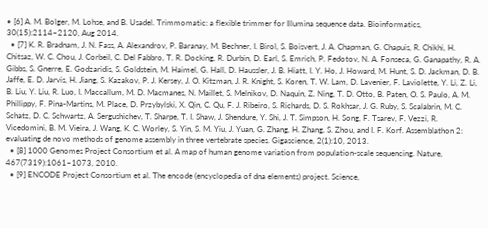• [6] A. M. Bolger, M. Lohse, and B. Usadel. Trimmomatic: a flexible trimmer for Illumina sequence data. Bioinformatics, 30(15):2114–2120, Aug 2014.
  • [7] K. R. Bradnam, J. N. Fass, A. Alexandrov, P. Baranay, M. Bechner, I. Birol, S. Boisvert, J. A. Chapman, G. Chapuis, R. Chikhi, H. Chitsaz, W. C. Chou, J. Corbeil, C. Del Fabbro, T. R. Docking, R. Durbin, D. Earl, S. Emrich, P. Fedotov, N. A. Fonseca, G. Ganapathy, R. A. Gibbs, S. Gnerre, E. Godzaridis, S. Goldstein, M. Haimel, G. Hall, D. Haussler, J. B. Hiatt, I. Y. Ho, J. Howard, M. Hunt, S. D. Jackman, D. B. Jaffe, E. D. Jarvis, H. Jiang, S. Kazakov, P. J. Kersey, J. O. Kitzman, J. R. Knight, S. Koren, T. W. Lam, D. Lavenier, F. Laviolette, Y. Li, Z. Li, B. Liu, Y. Liu, R. Luo, I. Maccallum, M. D. Macmanes, N. Maillet, S. Melnikov, D. Naquin, Z. Ning, T. D. Otto, B. Paten, O. S. Paulo, A. M. Phillippy, F. Pina-Martins, M. Place, D. Przybylski, X. Qin, C. Qu, F. J. Ribeiro, S. Richards, D. S. Rokhsar, J. G. Ruby, S. Scalabrin, M. C. Schatz, D. C. Schwartz, A. Sergushichev, T. Sharpe, T. I. Shaw, J. Shendure, Y. Shi, J. T. Simpson, H. Song, F. Tsarev, F. Vezzi, R. Vicedomini, B. M. Vieira, J. Wang, K. C. Worley, S. Yin, S. M. Yiu, J. Yuan, G. Zhang, H. Zhang, S. Zhou, and I. F. Korf. Assemblathon 2: evaluating de novo methods of genome assembly in three vertebrate species. Gigascience, 2(1):10, 2013.
  • [8] 1000 Genomes Project Consortium et al. A map of human genome variation from population-scale sequencing. Nature, 467(7319):1061–1073, 2010.
  • [9] ENCODE Project Consortium et al. The encode (encyclopedia of dna elements) project. Science,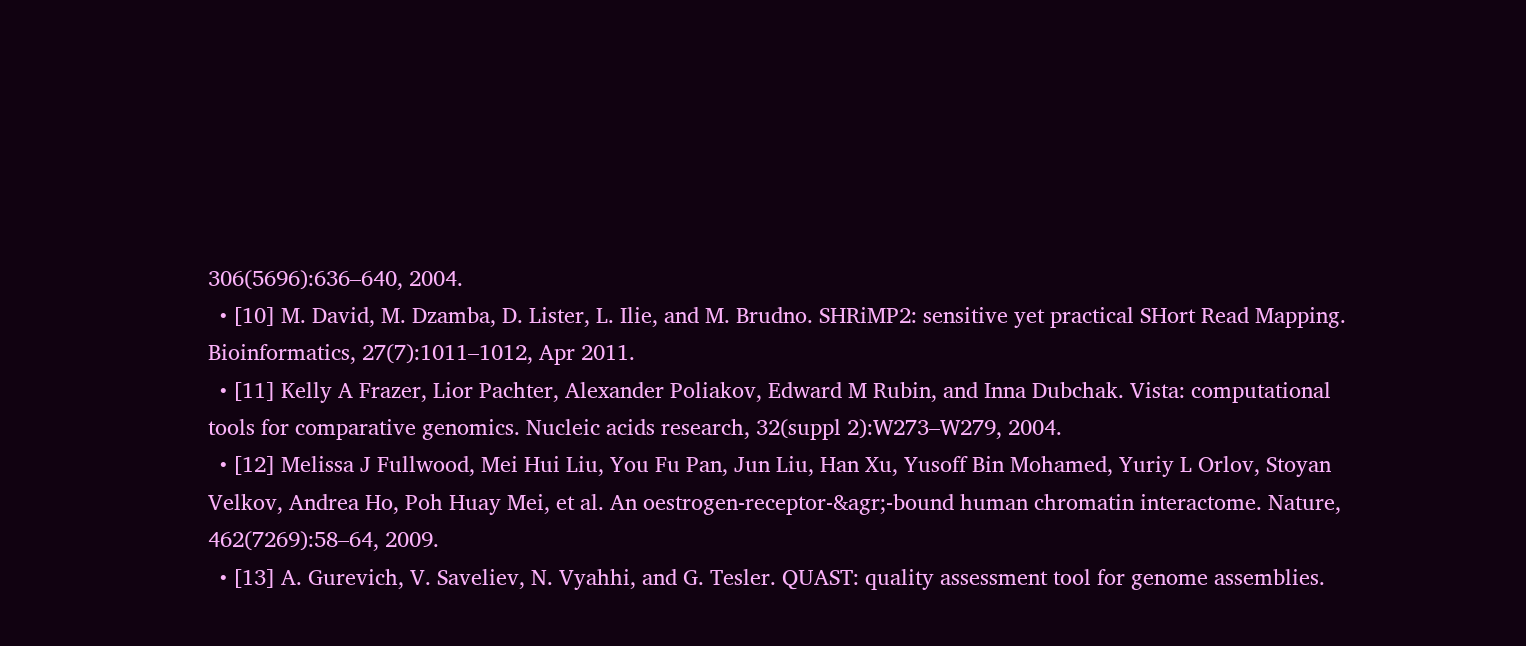306(5696):636–640, 2004.
  • [10] M. David, M. Dzamba, D. Lister, L. Ilie, and M. Brudno. SHRiMP2: sensitive yet practical SHort Read Mapping. Bioinformatics, 27(7):1011–1012, Apr 2011.
  • [11] Kelly A Frazer, Lior Pachter, Alexander Poliakov, Edward M Rubin, and Inna Dubchak. Vista: computational tools for comparative genomics. Nucleic acids research, 32(suppl 2):W273–W279, 2004.
  • [12] Melissa J Fullwood, Mei Hui Liu, You Fu Pan, Jun Liu, Han Xu, Yusoff Bin Mohamed, Yuriy L Orlov, Stoyan Velkov, Andrea Ho, Poh Huay Mei, et al. An oestrogen-receptor-&agr;-bound human chromatin interactome. Nature, 462(7269):58–64, 2009.
  • [13] A. Gurevich, V. Saveliev, N. Vyahhi, and G. Tesler. QUAST: quality assessment tool for genome assemblies.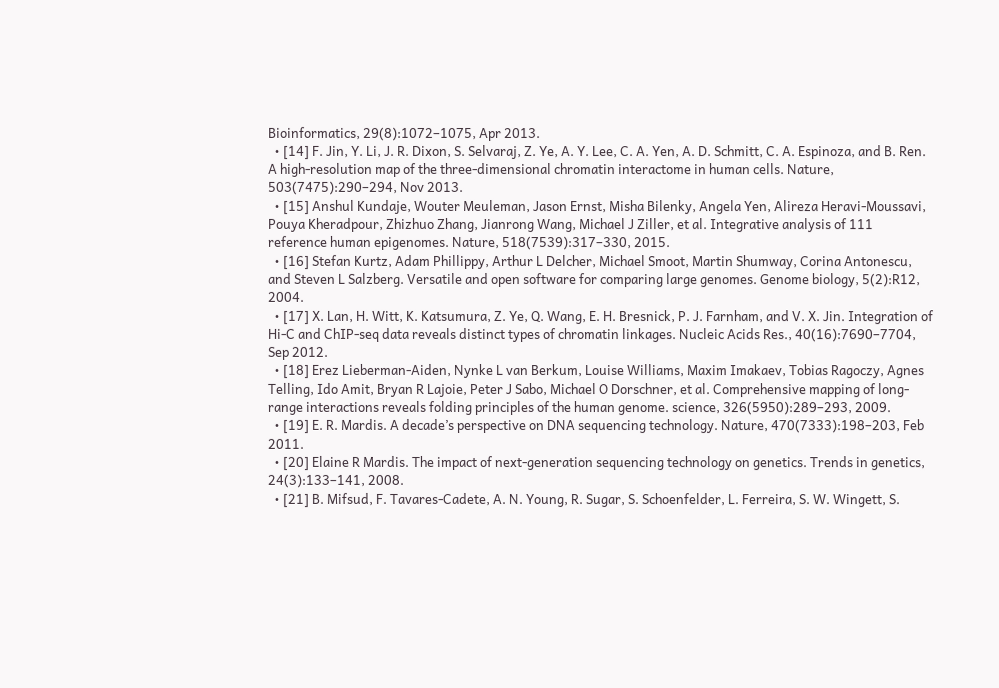Bioinformatics, 29(8):1072–1075, Apr 2013.
  • [14] F. Jin, Y. Li, J. R. Dixon, S. Selvaraj, Z. Ye, A. Y. Lee, C. A. Yen, A. D. Schmitt, C. A. Espinoza, and B. Ren. A high-resolution map of the three-dimensional chromatin interactome in human cells. Nature, 503(7475):290–294, Nov 2013.
  • [15] Anshul Kundaje, Wouter Meuleman, Jason Ernst, Misha Bilenky, Angela Yen, Alireza Heravi-Moussavi, Pouya Kheradpour, Zhizhuo Zhang, Jianrong Wang, Michael J Ziller, et al. Integrative analysis of 111 reference human epigenomes. Nature, 518(7539):317–330, 2015.
  • [16] Stefan Kurtz, Adam Phillippy, Arthur L Delcher, Michael Smoot, Martin Shumway, Corina Antonescu, and Steven L Salzberg. Versatile and open software for comparing large genomes. Genome biology, 5(2):R12, 2004.
  • [17] X. Lan, H. Witt, K. Katsumura, Z. Ye, Q. Wang, E. H. Bresnick, P. J. Farnham, and V. X. Jin. Integration of Hi-C and ChIP-seq data reveals distinct types of chromatin linkages. Nucleic Acids Res., 40(16):7690–7704, Sep 2012.
  • [18] Erez Lieberman-Aiden, Nynke L van Berkum, Louise Williams, Maxim Imakaev, Tobias Ragoczy, Agnes Telling, Ido Amit, Bryan R Lajoie, Peter J Sabo, Michael O Dorschner, et al. Comprehensive mapping of long-range interactions reveals folding principles of the human genome. science, 326(5950):289–293, 2009.
  • [19] E. R. Mardis. A decade’s perspective on DNA sequencing technology. Nature, 470(7333):198–203, Feb 2011.
  • [20] Elaine R Mardis. The impact of next-generation sequencing technology on genetics. Trends in genetics, 24(3):133–141, 2008.
  • [21] B. Mifsud, F. Tavares-Cadete, A. N. Young, R. Sugar, S. Schoenfelder, L. Ferreira, S. W. Wingett, S.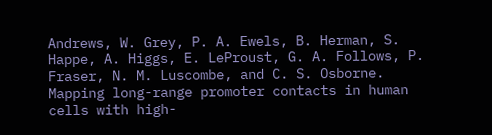Andrews, W. Grey, P. A. Ewels, B. Herman, S. Happe, A. Higgs, E. LeProust, G. A. Follows, P. Fraser, N. M. Luscombe, and C. S. Osborne. Mapping long-range promoter contacts in human cells with high-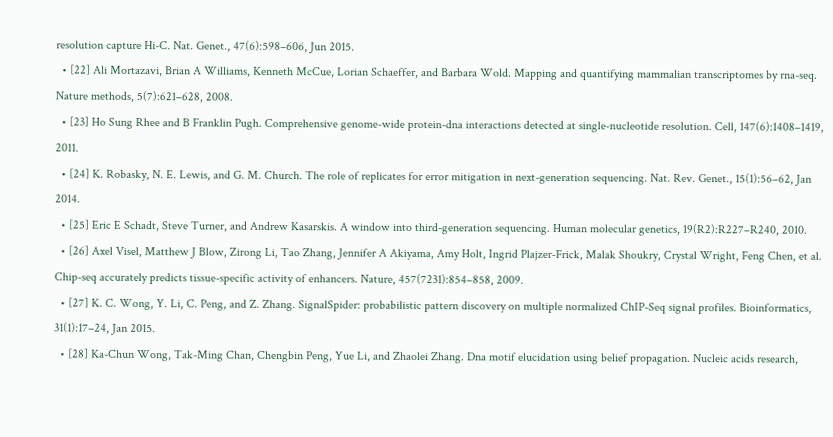resolution capture Hi-C. Nat. Genet., 47(6):598–606, Jun 2015.
  • [22] Ali Mortazavi, Brian A Williams, Kenneth McCue, Lorian Schaeffer, and Barbara Wold. Mapping and quantifying mammalian transcriptomes by rna-seq. Nature methods, 5(7):621–628, 2008.
  • [23] Ho Sung Rhee and B Franklin Pugh. Comprehensive genome-wide protein-dna interactions detected at single-nucleotide resolution. Cell, 147(6):1408–1419, 2011.
  • [24] K. Robasky, N. E. Lewis, and G. M. Church. The role of replicates for error mitigation in next-generation sequencing. Nat. Rev. Genet., 15(1):56–62, Jan 2014.
  • [25] Eric E Schadt, Steve Turner, and Andrew Kasarskis. A window into third-generation sequencing. Human molecular genetics, 19(R2):R227–R240, 2010.
  • [26] Axel Visel, Matthew J Blow, Zirong Li, Tao Zhang, Jennifer A Akiyama, Amy Holt, Ingrid Plajzer-Frick, Malak Shoukry, Crystal Wright, Feng Chen, et al. Chip-seq accurately predicts tissue-specific activity of enhancers. Nature, 457(7231):854–858, 2009.
  • [27] K. C. Wong, Y. Li, C. Peng, and Z. Zhang. SignalSpider: probabilistic pattern discovery on multiple normalized ChIP-Seq signal profiles. Bioinformatics, 31(1):17–24, Jan 2015.
  • [28] Ka-Chun Wong, Tak-Ming Chan, Chengbin Peng, Yue Li, and Zhaolei Zhang. Dna motif elucidation using belief propagation. Nucleic acids research,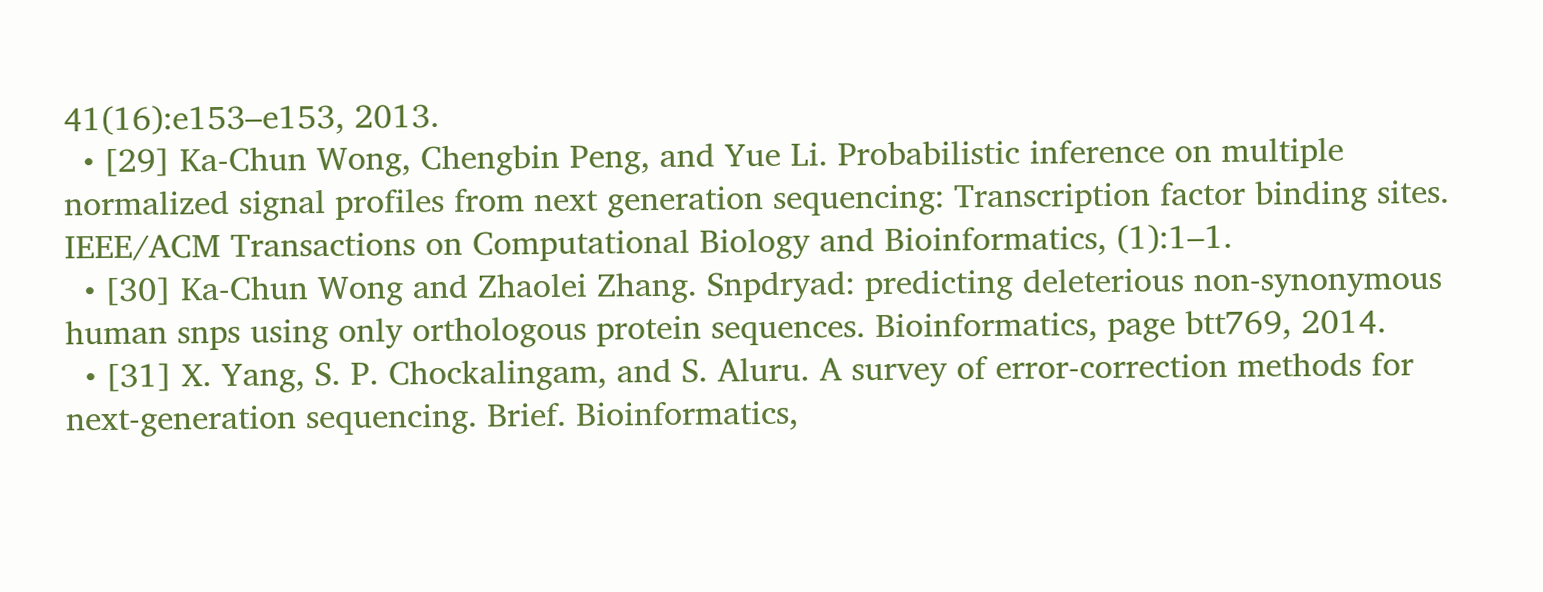41(16):e153–e153, 2013.
  • [29] Ka-Chun Wong, Chengbin Peng, and Yue Li. Probabilistic inference on multiple normalized signal profiles from next generation sequencing: Transcription factor binding sites. IEEE/ACM Transactions on Computational Biology and Bioinformatics, (1):1–1.
  • [30] Ka-Chun Wong and Zhaolei Zhang. Snpdryad: predicting deleterious non-synonymous human snps using only orthologous protein sequences. Bioinformatics, page btt769, 2014.
  • [31] X. Yang, S. P. Chockalingam, and S. Aluru. A survey of error-correction methods for next-generation sequencing. Brief. Bioinformatics,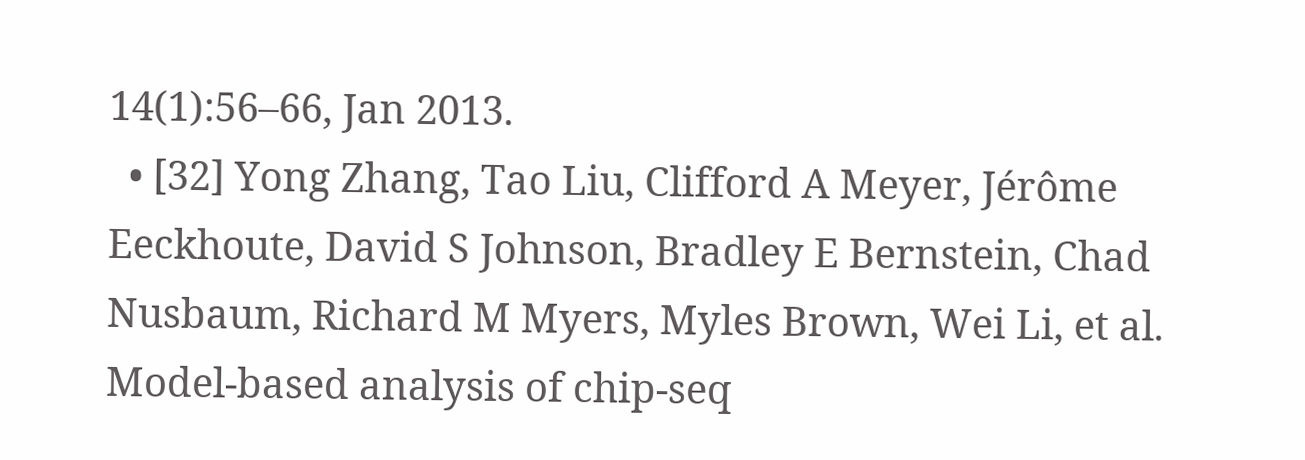14(1):56–66, Jan 2013.
  • [32] Yong Zhang, Tao Liu, Clifford A Meyer, Jérôme Eeckhoute, David S Johnson, Bradley E Bernstein, Chad Nusbaum, Richard M Myers, Myles Brown, Wei Li, et al. Model-based analysis of chip-seq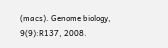(macs). Genome biology, 9(9):R137, 2008.